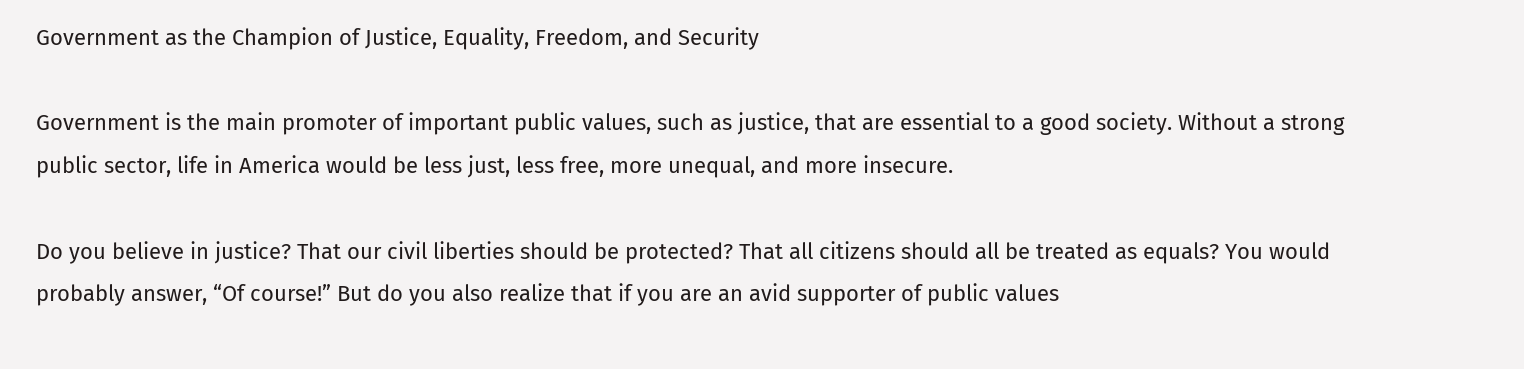Government as the Champion of Justice, Equality, Freedom, and Security

Government is the main promoter of important public values, such as justice, that are essential to a good society. Without a strong public sector, life in America would be less just, less free, more unequal, and more insecure.

Do you believe in justice? That our civil liberties should be protected? That all citizens should all be treated as equals? You would probably answer, “Of course!” But do you also realize that if you are an avid supporter of public values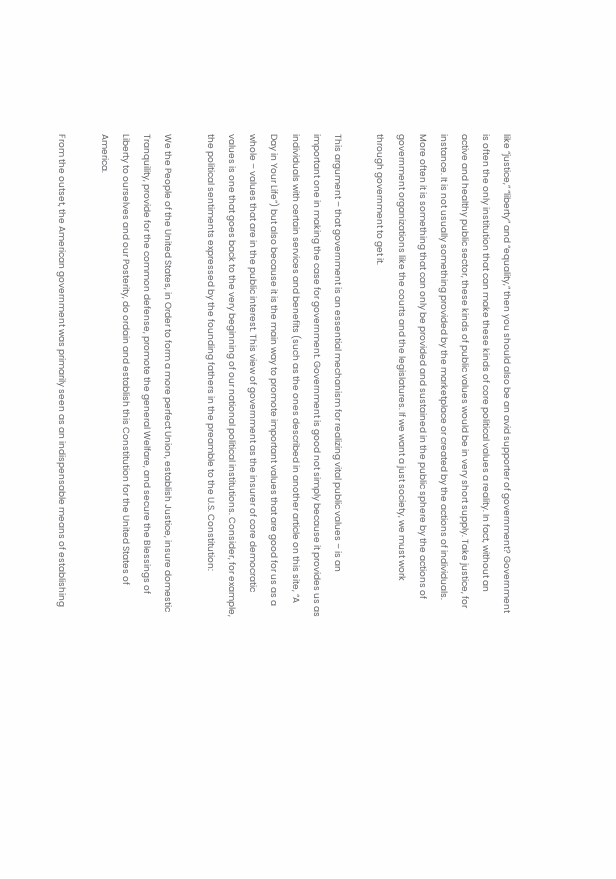like “justice,” “liberty” and “equality,” then you should also be an avid supporter of government? Government is often the only institution that can make these kinds of core political values a reality. In fact, without an active and healthy public sector, these kinds of public values would be in very short supply. Take justice, for instance. It is not usually something provided by the marketplace or created by the actions of individuals. More often it is something that can only be provided and sustained in the public sphere by the actions of government organizations like the courts and the legislatures. If we want a just society, we must work through government to get it.

This argument – that government is an essential mechanism for realizing vital public values – is an important one in making the case for government. Government is good not simply because it provides us as individuals with certain services and benefits (such as the ones described in another article on this site, “A Day in Your Life”) but also because it is the main way to promote important values that are good for us as a whole – values that are in the public interest. This view of government as the insurer of core democratic values is one that goes back to the very beginning of our national political institutions. Consider, for example, the political sentiments expressed by the founding fathers in the preamble to the U.S. Constitution:

We the People of the United States, in Order to form a more perfect Union, establish Justice, insure domestic Tranquility, provide for the common defense, promote the general Welfare, and secure the Blessings of Liberty to ourselves and our Posterity, do ordain and establish this Constitution for the United States of America.

From the outset, the American government was primarily seen as an indispensable means of establishing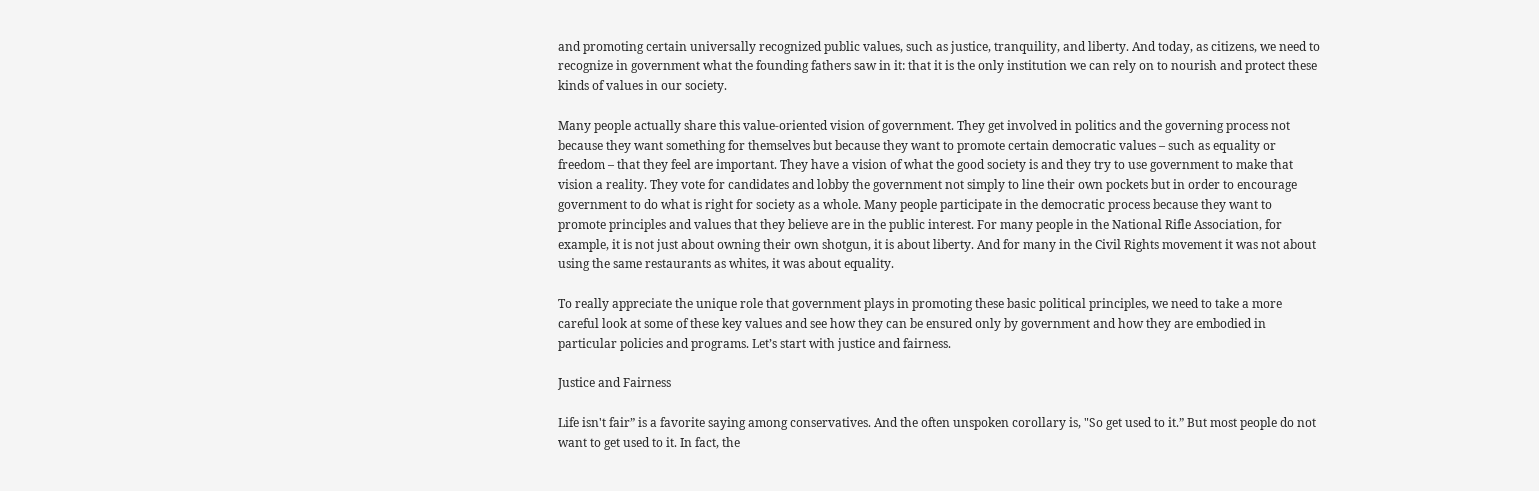and promoting certain universally recognized public values, such as justice, tranquility, and liberty. And today, as citizens, we need to recognize in government what the founding fathers saw in it: that it is the only institution we can rely on to nourish and protect these kinds of values in our society.

Many people actually share this value-oriented vision of government. They get involved in politics and the governing process not because they want something for themselves but because they want to promote certain democratic values – such as equality or freedom – that they feel are important. They have a vision of what the good society is and they try to use government to make that vision a reality. They vote for candidates and lobby the government not simply to line their own pockets but in order to encourage government to do what is right for society as a whole. Many people participate in the democratic process because they want to promote principles and values that they believe are in the public interest. For many people in the National Rifle Association, for example, it is not just about owning their own shotgun, it is about liberty. And for many in the Civil Rights movement it was not about using the same restaurants as whites, it was about equality.

To really appreciate the unique role that government plays in promoting these basic political principles, we need to take a more careful look at some of these key values and see how they can be ensured only by government and how they are embodied in particular policies and programs. Let’s start with justice and fairness.

Justice and Fairness

Life isn't fair” is a favorite saying among conservatives. And the often unspoken corollary is, "So get used to it.” But most people do not want to get used to it. In fact, the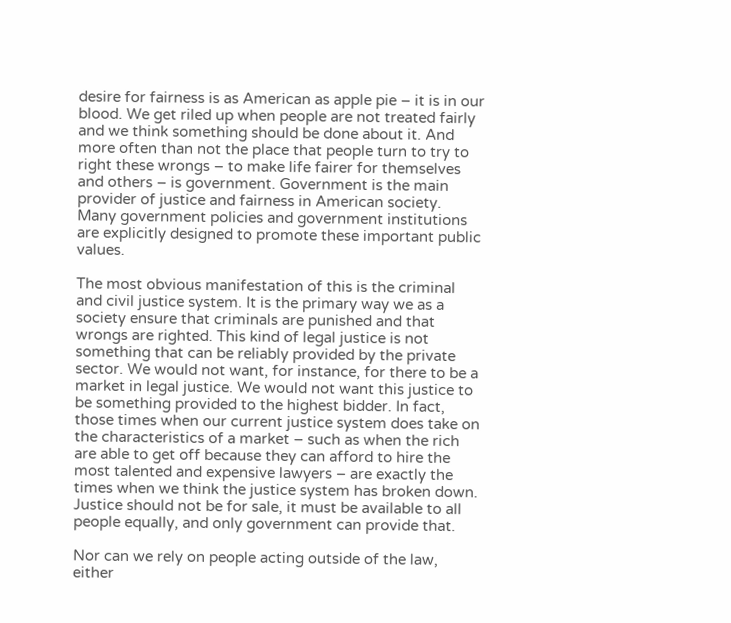desire for fairness is as American as apple pie – it is in our blood. We get riled up when people are not treated fairly and we think something should be done about it. And more often than not the place that people turn to try to right these wrongs – to make life fairer for themselves and others – is government. Government is the main provider of justice and fairness in American society. Many government policies and government institutions are explicitly designed to promote these important public values.

The most obvious manifestation of this is the criminal and civil justice system. It is the primary way we as a society ensure that criminals are punished and that wrongs are righted. This kind of legal justice is not something that can be reliably provided by the private sector. We would not want, for instance, for there to be a market in legal justice. We would not want this justice to be something provided to the highest bidder. In fact, those times when our current justice system does take on the characteristics of a market – such as when the rich are able to get off because they can afford to hire the most talented and expensive lawyers – are exactly the times when we think the justice system has broken down. Justice should not be for sale, it must be available to all people equally, and only government can provide that.

Nor can we rely on people acting outside of the law, either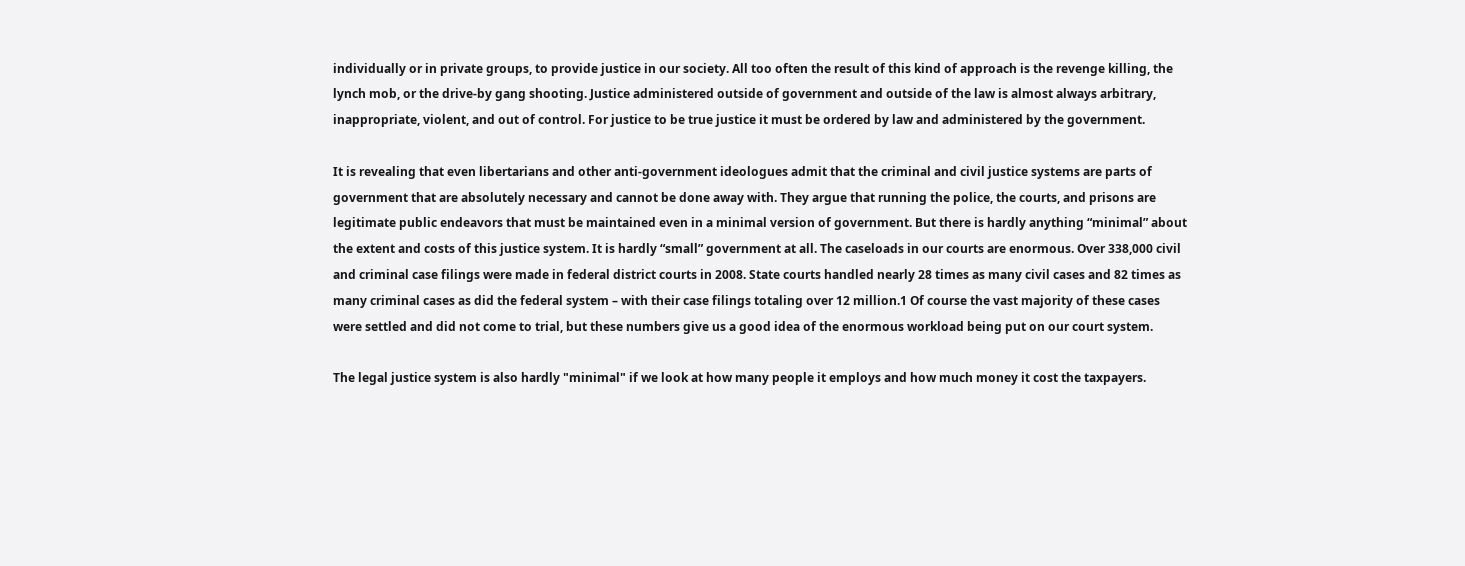individually or in private groups, to provide justice in our society. All too often the result of this kind of approach is the revenge killing, the lynch mob, or the drive-by gang shooting. Justice administered outside of government and outside of the law is almost always arbitrary, inappropriate, violent, and out of control. For justice to be true justice it must be ordered by law and administered by the government.

It is revealing that even libertarians and other anti-government ideologues admit that the criminal and civil justice systems are parts of government that are absolutely necessary and cannot be done away with. They argue that running the police, the courts, and prisons are legitimate public endeavors that must be maintained even in a minimal version of government. But there is hardly anything “minimal” about the extent and costs of this justice system. It is hardly “small” government at all. The caseloads in our courts are enormous. Over 338,000 civil and criminal case filings were made in federal district courts in 2008. State courts handled nearly 28 times as many civil cases and 82 times as many criminal cases as did the federal system – with their case filings totaling over 12 million.1 Of course the vast majority of these cases were settled and did not come to trial, but these numbers give us a good idea of the enormous workload being put on our court system.

The legal justice system is also hardly "minimal" if we look at how many people it employs and how much money it cost the taxpayers.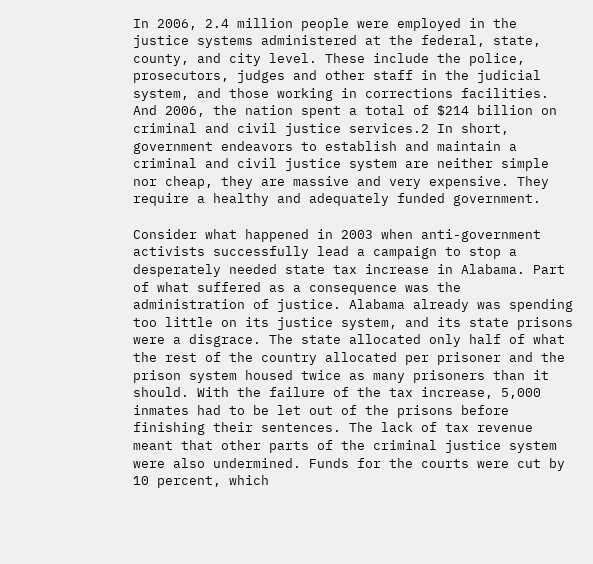In 2006, 2.4 million people were employed in the justice systems administered at the federal, state, county, and city level. These include the police, prosecutors, judges and other staff in the judicial system, and those working in corrections facilities. And 2006, the nation spent a total of $214 billion on criminal and civil justice services.2 In short, government endeavors to establish and maintain a criminal and civil justice system are neither simple nor cheap, they are massive and very expensive. They require a healthy and adequately funded government.

Consider what happened in 2003 when anti-government activists successfully lead a campaign to stop a desperately needed state tax increase in Alabama. Part of what suffered as a consequence was the administration of justice. Alabama already was spending too little on its justice system, and its state prisons were a disgrace. The state allocated only half of what the rest of the country allocated per prisoner and the prison system housed twice as many prisoners than it should. With the failure of the tax increase, 5,000 inmates had to be let out of the prisons before finishing their sentences. The lack of tax revenue meant that other parts of the criminal justice system were also undermined. Funds for the courts were cut by 10 percent, which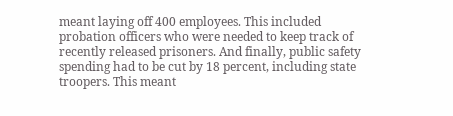meant laying off 400 employees. This included probation officers who were needed to keep track of recently released prisoners. And finally, public safety spending had to be cut by 18 percent, including state troopers. This meant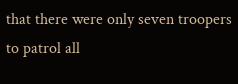that there were only seven troopers to patrol all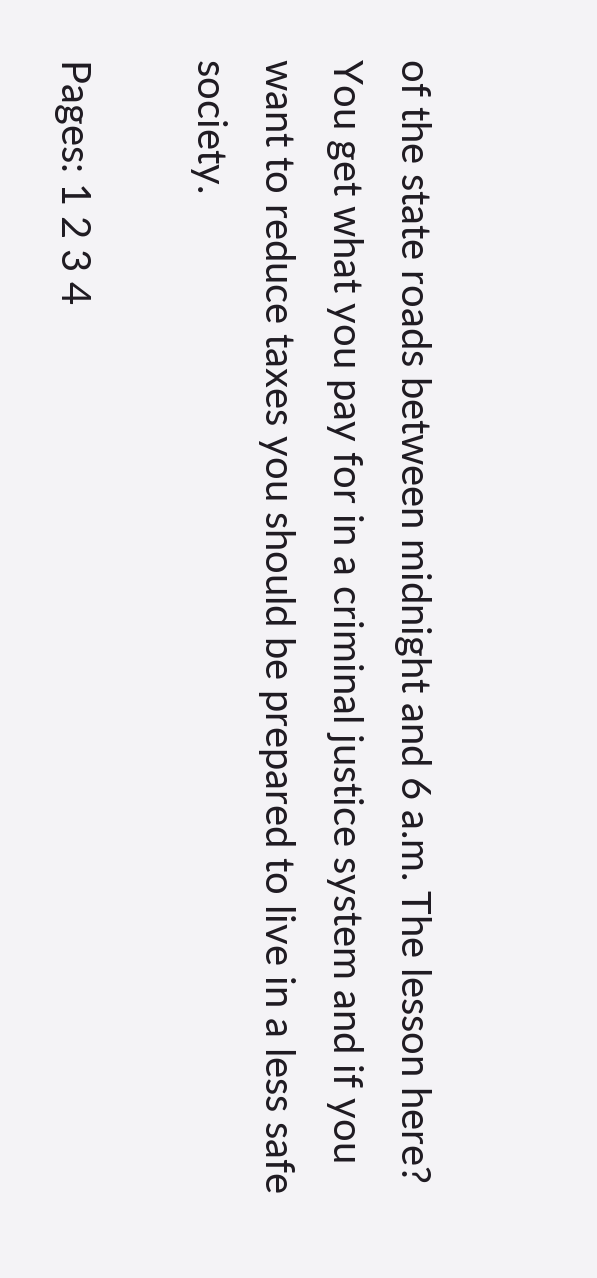of the state roads between midnight and 6 a.m. The lesson here? You get what you pay for in a criminal justice system and if you want to reduce taxes you should be prepared to live in a less safe society.

Pages: 1 2 3 4